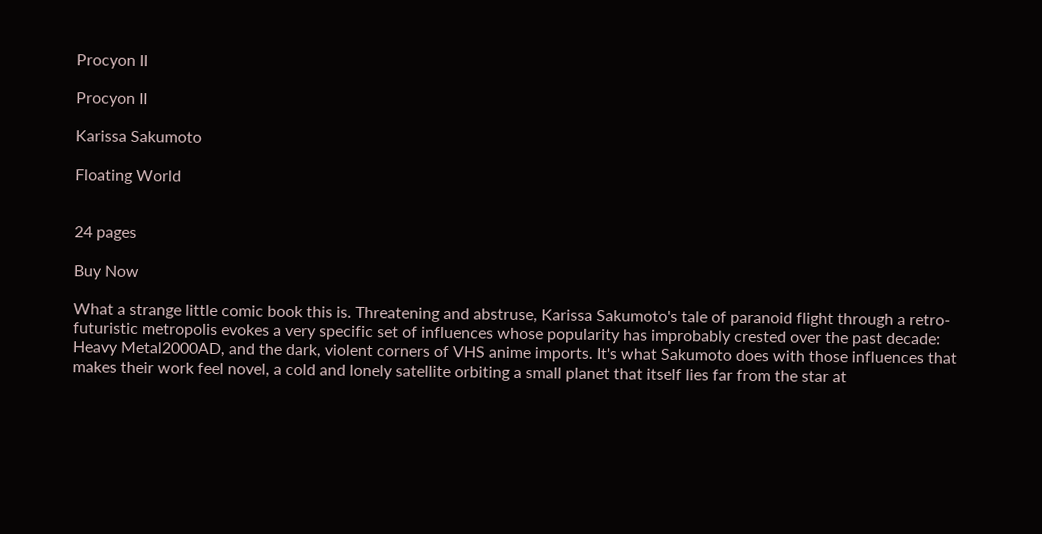Procyon II

Procyon II

Karissa Sakumoto

Floating World


24 pages

Buy Now

What a strange little comic book this is. Threatening and abstruse, Karissa Sakumoto's tale of paranoid flight through a retro-futuristic metropolis evokes a very specific set of influences whose popularity has improbably crested over the past decade: Heavy Metal2000AD, and the dark, violent corners of VHS anime imports. It's what Sakumoto does with those influences that makes their work feel novel, a cold and lonely satellite orbiting a small planet that itself lies far from the star at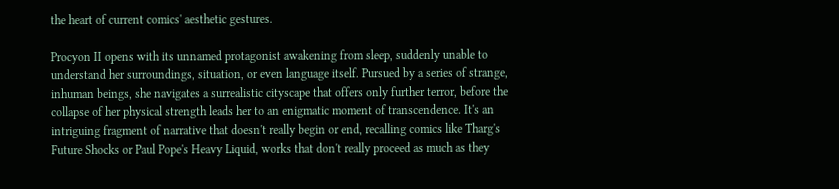the heart of current comics' aesthetic gestures.

Procyon II opens with its unnamed protagonist awakening from sleep, suddenly unable to understand her surroundings, situation, or even language itself. Pursued by a series of strange, inhuman beings, she navigates a surrealistic cityscape that offers only further terror, before the collapse of her physical strength leads her to an enigmatic moment of transcendence. It's an intriguing fragment of narrative that doesn't really begin or end, recalling comics like Tharg's Future Shocks or Paul Pope's Heavy Liquid, works that don't really proceed as much as they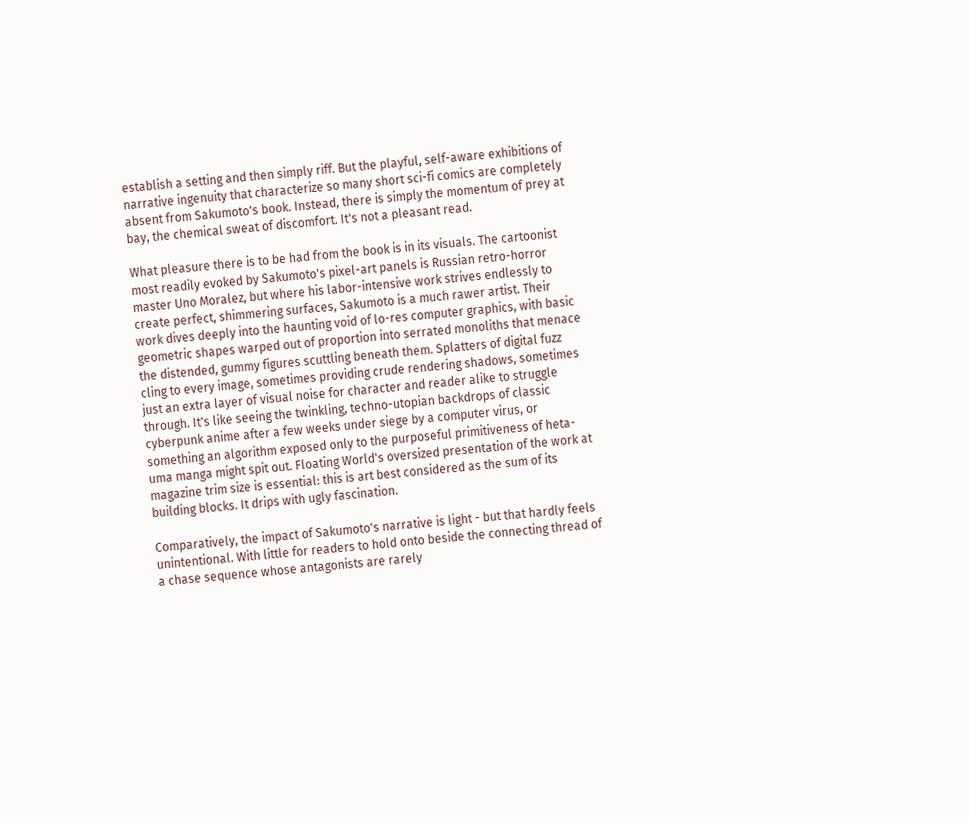establish a setting and then simply riff. But the playful, self-aware exhibitions of narrative ingenuity that characterize so many short sci-fi comics are completely absent from Sakumoto's book. Instead, there is simply the momentum of prey at bay, the chemical sweat of discomfort. It's not a pleasant read.

What pleasure there is to be had from the book is in its visuals. The cartoonist most readily evoked by Sakumoto's pixel-art panels is Russian retro-horror master Uno Moralez, but where his labor-intensive work strives endlessly to create perfect, shimmering surfaces, Sakumoto is a much rawer artist. Their work dives deeply into the haunting void of lo-res computer graphics, with basic geometric shapes warped out of proportion into serrated monoliths that menace the distended, gummy figures scuttling beneath them. Splatters of digital fuzz cling to every image, sometimes providing crude rendering shadows, sometimes just an extra layer of visual noise for character and reader alike to struggle through. It's like seeing the twinkling, techno-utopian backdrops of classic cyberpunk anime after a few weeks under siege by a computer virus, or something an algorithm exposed only to the purposeful primitiveness of heta-uma manga might spit out. Floating World's oversized presentation of the work at magazine trim size is essential: this is art best considered as the sum of its building blocks. It drips with ugly fascination.

Comparatively, the impact of Sakumoto's narrative is light - but that hardly feels unintentional. With little for readers to hold onto beside the connecting thread of a chase sequence whose antagonists are rarely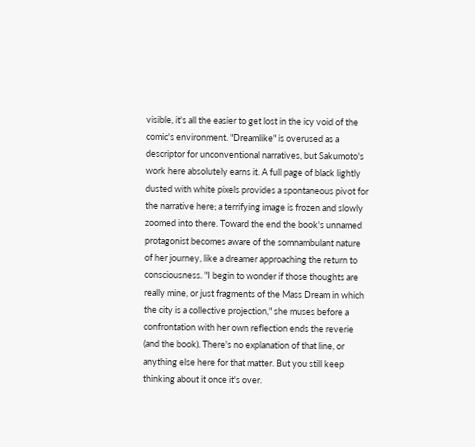visible, it's all the easier to get lost in the icy void of the comic's environment. "Dreamlike" is overused as a descriptor for unconventional narratives, but Sakumoto's work here absolutely earns it. A full page of black lightly dusted with white pixels provides a spontaneous pivot for the narrative here; a terrifying image is frozen and slowly zoomed into there. Toward the end the book's unnamed protagonist becomes aware of the somnambulant nature of her journey, like a dreamer approaching the return to consciousness. "I begin to wonder if those thoughts are really mine, or just fragments of the Mass Dream in which the city is a collective projection," she muses before a confrontation with her own reflection ends the reverie (and the book). There's no explanation of that line, or anything else here for that matter. But you still keep thinking about it once it's over.